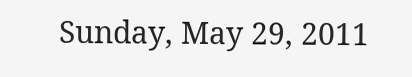Sunday, May 29, 2011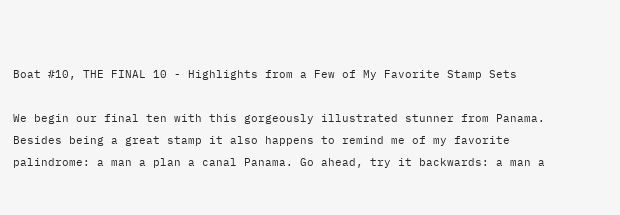Boat #10, THE FINAL 10 - Highlights from a Few of My Favorite Stamp Sets

We begin our final ten with this gorgeously illustrated stunner from Panama. Besides being a great stamp it also happens to remind me of my favorite palindrome: a man a plan a canal Panama. Go ahead, try it backwards: a man a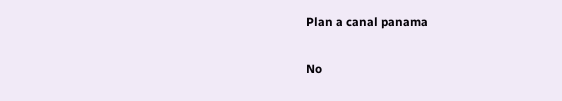Plan a canal panama

No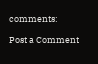comments:

Post a Comment